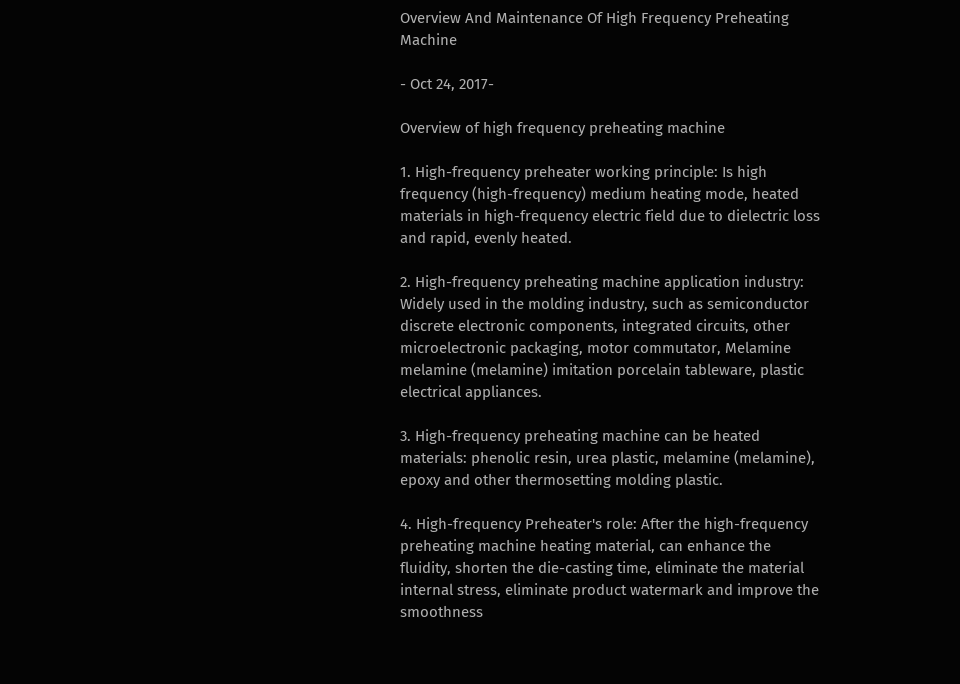Overview And Maintenance Of High Frequency Preheating Machine

- Oct 24, 2017-

Overview of high frequency preheating machine

1. High-frequency preheater working principle: Is high frequency (high-frequency) medium heating mode, heated materials in high-frequency electric field due to dielectric loss and rapid, evenly heated.

2. High-frequency preheating machine application industry: Widely used in the molding industry, such as semiconductor discrete electronic components, integrated circuits, other microelectronic packaging, motor commutator, Melamine melamine (melamine) imitation porcelain tableware, plastic electrical appliances.

3. High-frequency preheating machine can be heated materials: phenolic resin, urea plastic, melamine (melamine), epoxy and other thermosetting molding plastic.

4. High-frequency Preheater's role: After the high-frequency preheating machine heating material, can enhance the fluidity, shorten the die-casting time, eliminate the material internal stress, eliminate product watermark and improve the smoothness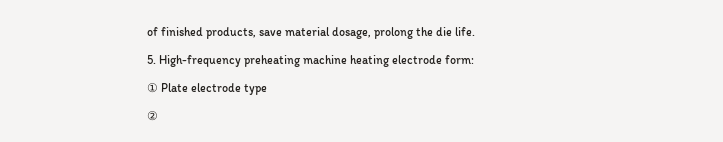of finished products, save material dosage, prolong the die life.

5. High-frequency preheating machine heating electrode form:

① Plate electrode type

②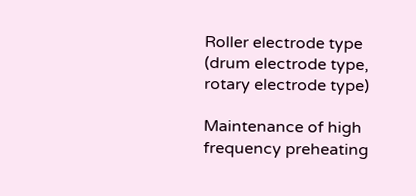Roller electrode type (drum electrode type, rotary electrode type)

Maintenance of high frequency preheating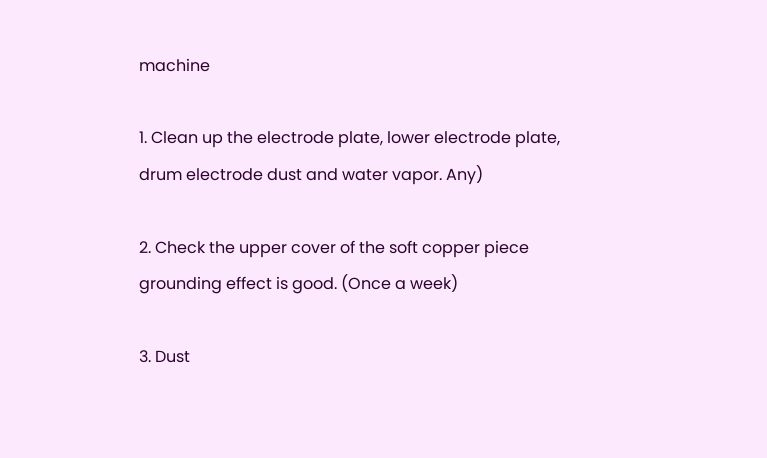machine

1. Clean up the electrode plate, lower electrode plate, drum electrode dust and water vapor. Any)

2. Check the upper cover of the soft copper piece grounding effect is good. (Once a week)

3. Dust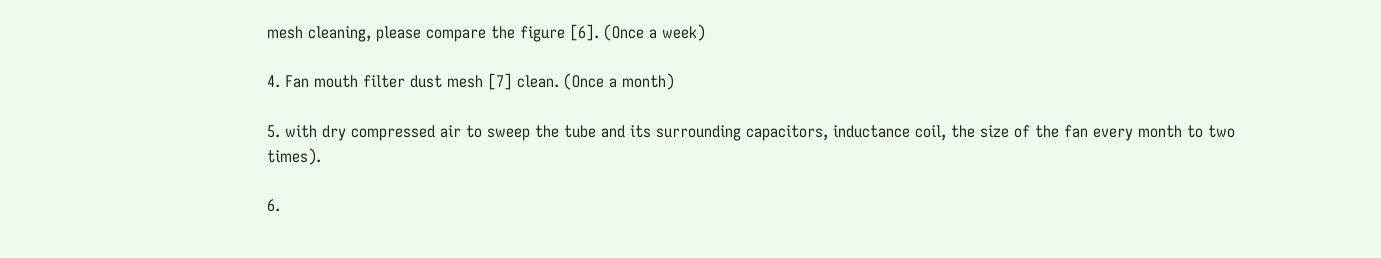mesh cleaning, please compare the figure [6]. (Once a week)

4. Fan mouth filter dust mesh [7] clean. (Once a month)

5. with dry compressed air to sweep the tube and its surrounding capacitors, inductance coil, the size of the fan every month to two times).

6.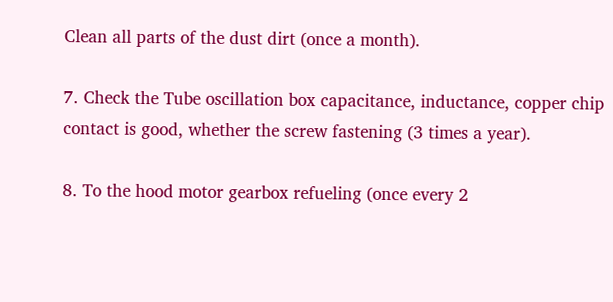Clean all parts of the dust dirt (once a month).

7. Check the Tube oscillation box capacitance, inductance, copper chip contact is good, whether the screw fastening (3 times a year).

8. To the hood motor gearbox refueling (once every 2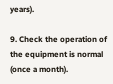years).

9. Check the operation of the equipment is normal (once a month).